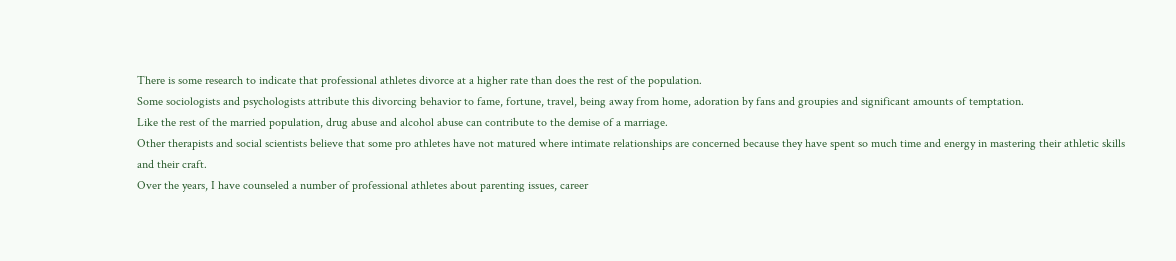There is some research to indicate that professional athletes divorce at a higher rate than does the rest of the population.
Some sociologists and psychologists attribute this divorcing behavior to fame, fortune, travel, being away from home, adoration by fans and groupies and significant amounts of temptation.
Like the rest of the married population, drug abuse and alcohol abuse can contribute to the demise of a marriage.
Other therapists and social scientists believe that some pro athletes have not matured where intimate relationships are concerned because they have spent so much time and energy in mastering their athletic skills and their craft.
Over the years, I have counseled a number of professional athletes about parenting issues, career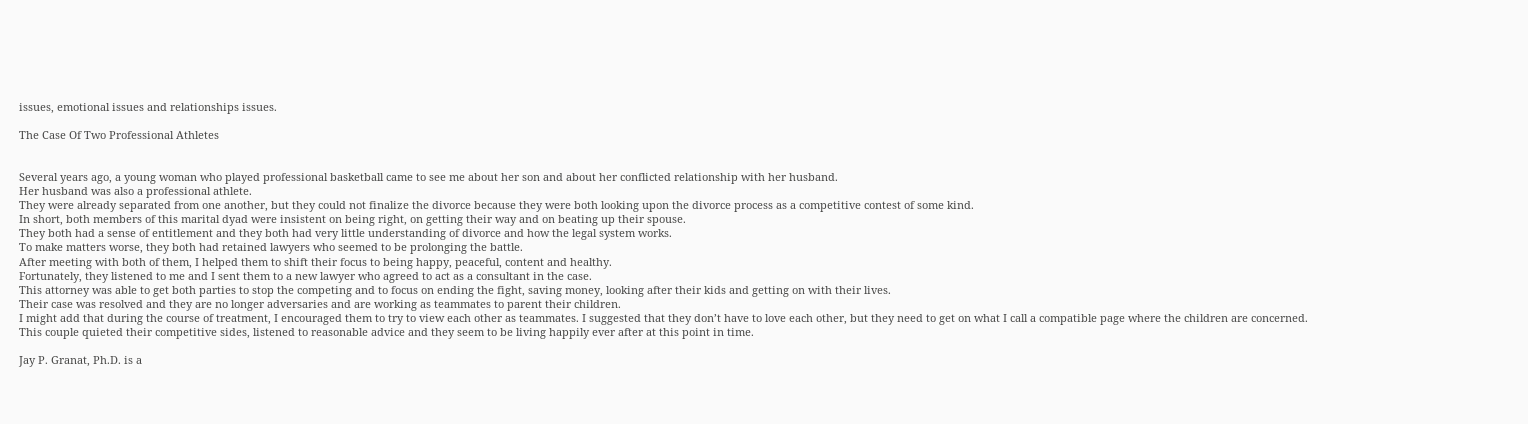issues, emotional issues and relationships issues.

The Case Of Two Professional Athletes


Several years ago, a young woman who played professional basketball came to see me about her son and about her conflicted relationship with her husband.
Her husband was also a professional athlete.
They were already separated from one another, but they could not finalize the divorce because they were both looking upon the divorce process as a competitive contest of some kind.
In short, both members of this marital dyad were insistent on being right, on getting their way and on beating up their spouse.
They both had a sense of entitlement and they both had very little understanding of divorce and how the legal system works.
To make matters worse, they both had retained lawyers who seemed to be prolonging the battle.
After meeting with both of them, I helped them to shift their focus to being happy, peaceful, content and healthy.
Fortunately, they listened to me and I sent them to a new lawyer who agreed to act as a consultant in the case.
This attorney was able to get both parties to stop the competing and to focus on ending the fight, saving money, looking after their kids and getting on with their lives.
Their case was resolved and they are no longer adversaries and are working as teammates to parent their children.
I might add that during the course of treatment, I encouraged them to try to view each other as teammates. I suggested that they don’t have to love each other, but they need to get on what I call a compatible page where the children are concerned.
This couple quieted their competitive sides, listened to reasonable advice and they seem to be living happily ever after at this point in time.

Jay P. Granat, Ph.D. is a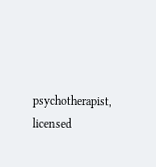psychotherapist, licensed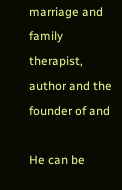marriage and family therapist, author and the founder of and

He can be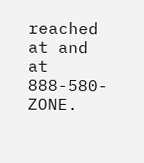reached at and at 888-580-ZONE.